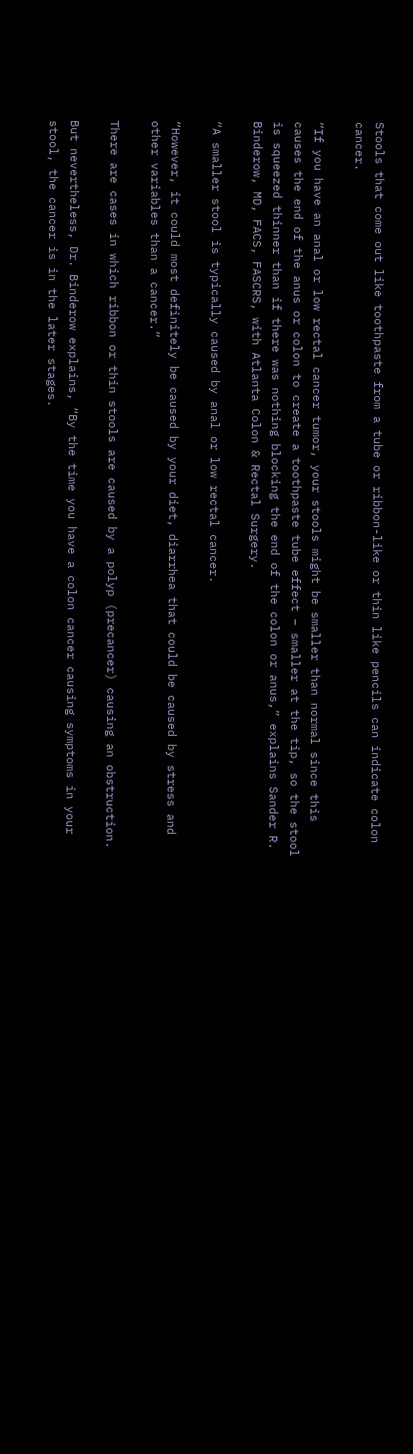Stools that come out like toothpaste from a tube or ribbon-like or thin like pencils can indicate colon cancer.

“If you have an anal or low rectal cancer tumor, your stools might be smaller than normal since this causes the end of the anus or colon to create a toothpaste tube effect – smaller at the tip, so the stool is squeezed thinner than if there was nothing blocking the end of the colon or anus,” explains Sander R. Binderow, MD, FACS, FASCRS, with Atlanta Colon & Rectal Surgery.

“A smaller stool is typically caused by anal or low rectal cancer.

“However, it could most definitely be caused by your diet, diarrhea that could be caused by stress and other variables than a cancer.”

There are cases in which ribbon or thin stools are caused by a polyp (precancer) causing an obstruction.

But nevertheless, Dr. Binderow explains, “By the time you have a colon cancer causing symptoms in your stool, the cancer is in the later stages.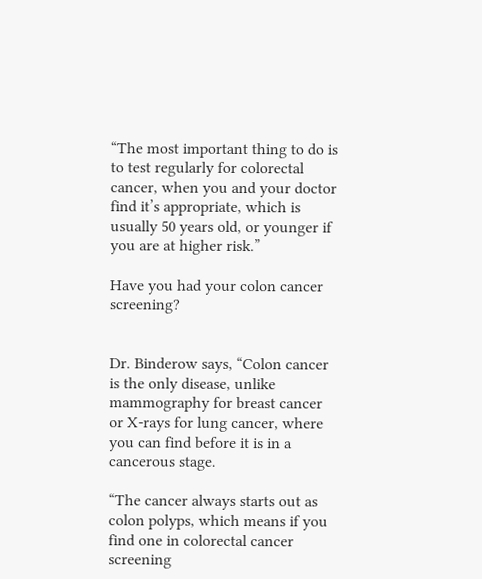“The most important thing to do is to test regularly for colorectal cancer, when you and your doctor find it’s appropriate, which is usually 50 years old, or younger if you are at higher risk.”

Have you had your colon cancer screening?


Dr. Binderow says, “Colon cancer is the only disease, unlike mammography for breast cancer or X-rays for lung cancer, where you can find before it is in a cancerous stage.

“The cancer always starts out as colon polyps, which means if you find one in colorectal cancer screening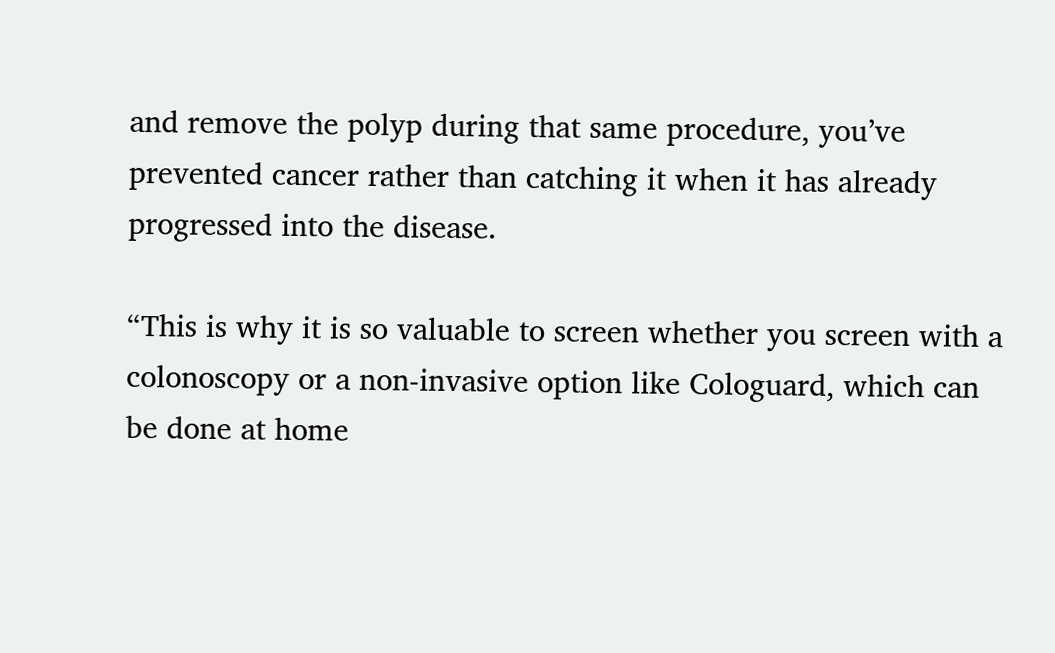and remove the polyp during that same procedure, you’ve prevented cancer rather than catching it when it has already progressed into the disease.

“This is why it is so valuable to screen whether you screen with a colonoscopy or a non-invasive option like Cologuard, which can be done at home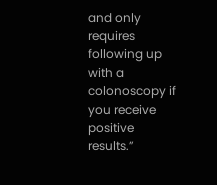and only requires following up with a colonoscopy if you receive positive results.”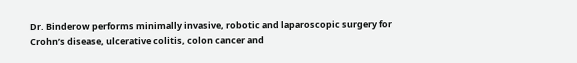Dr. Binderow performs minimally invasive, robotic and laparoscopic surgery for Crohn’s disease, ulcerative colitis, colon cancer and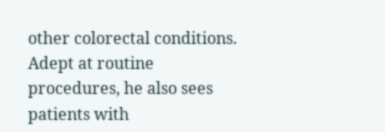other colorectal conditions. Adept at routine procedures, he also sees patients with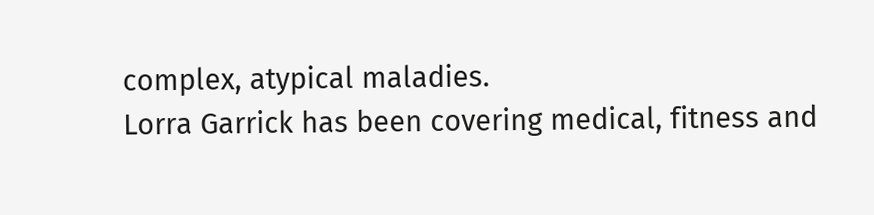complex, atypical maladies.
Lorra Garrick has been covering medical, fitness and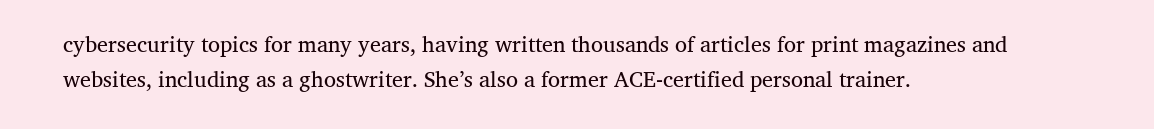cybersecurity topics for many years, having written thousands of articles for print magazines and websites, including as a ghostwriter. She’s also a former ACE-certified personal trainer.